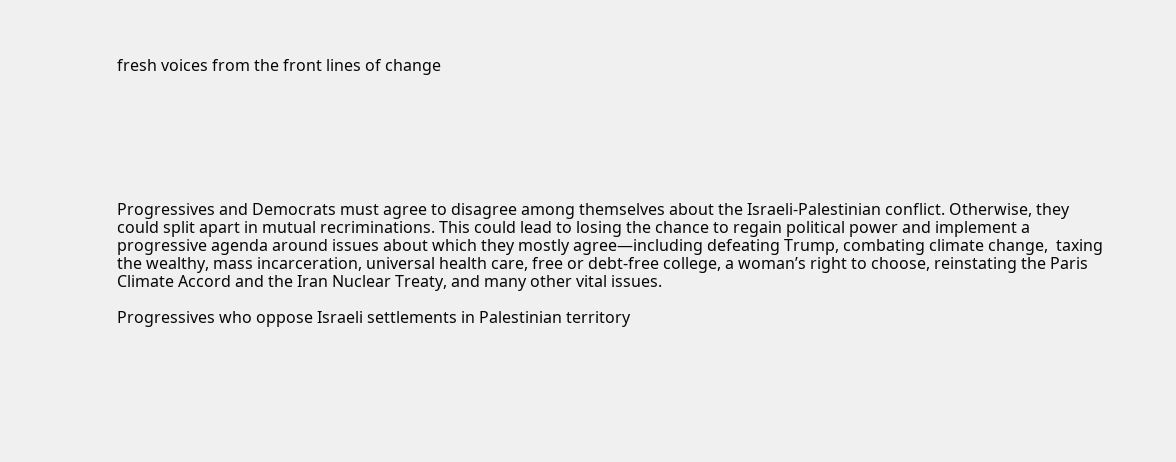fresh voices from the front lines of change







Progressives and Democrats must agree to disagree among themselves about the Israeli-Palestinian conflict. Otherwise, they could split apart in mutual recriminations. This could lead to losing the chance to regain political power and implement a progressive agenda around issues about which they mostly agree—including defeating Trump, combating climate change,  taxing the wealthy, mass incarceration, universal health care, free or debt-free college, a woman’s right to choose, reinstating the Paris Climate Accord and the Iran Nuclear Treaty, and many other vital issues.

Progressives who oppose Israeli settlements in Palestinian territory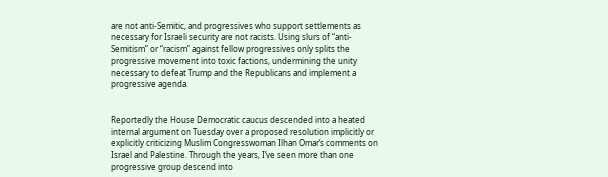are not anti-Semitic, and progressives who support settlements as necessary for Israeli security are not racists. Using slurs of “anti-Semitism” or “racism” against fellow progressives only splits the progressive movement into toxic factions, undermining the unity necessary to defeat Trump and the Republicans and implement a progressive agenda.


Reportedly the House Democratic caucus descended into a heated internal argument on Tuesday over a proposed resolution implicitly or explicitly criticizing Muslim Congresswoman Ilhan Omar’s comments on Israel and Palestine. Through the years, I’ve seen more than one progressive group descend into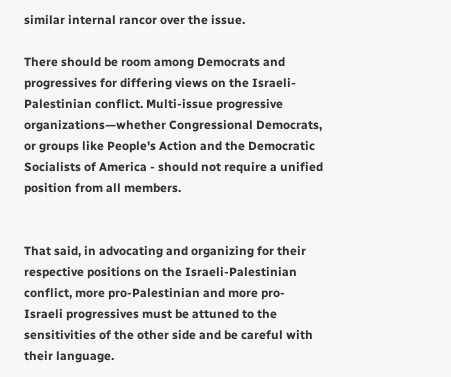similar internal rancor over the issue.

There should be room among Democrats and progressives for differing views on the Israeli-Palestinian conflict. Multi-issue progressive organizations—whether Congressional Democrats, or groups like People's Action and the Democratic Socialists of America - should not require a unified position from all members.


That said, in advocating and organizing for their respective positions on the Israeli-Palestinian conflict, more pro-Palestinian and more pro-Israeli progressives must be attuned to the sensitivities of the other side and be careful with their language.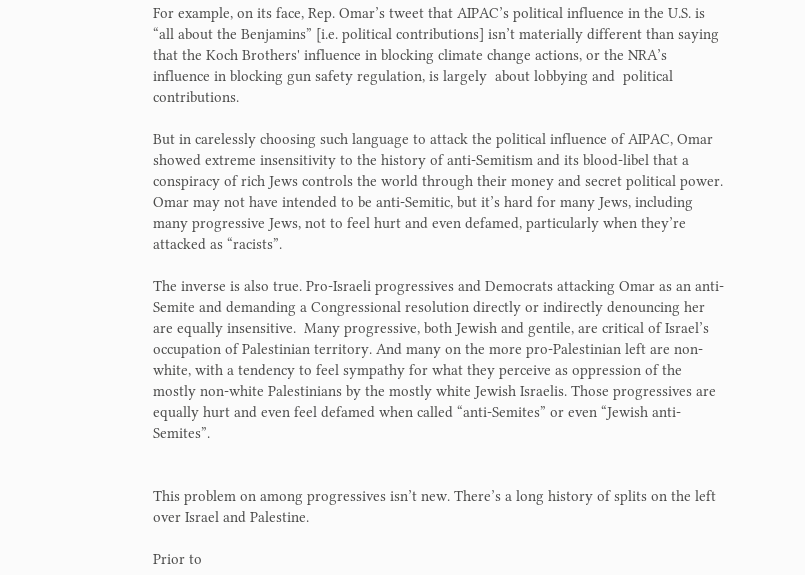For example, on its face, Rep. Omar’s tweet that AIPAC’s political influence in the U.S. is “all about the Benjamins” [i.e. political contributions] isn’t materially different than saying that the Koch Brothers' influence in blocking climate change actions, or the NRA’s influence in blocking gun safety regulation, is largely  about lobbying and  political contributions.

But in carelessly choosing such language to attack the political influence of AIPAC, Omar showed extreme insensitivity to the history of anti-Semitism and its blood-libel that a conspiracy of rich Jews controls the world through their money and secret political power.  Omar may not have intended to be anti-Semitic, but it’s hard for many Jews, including many progressive Jews, not to feel hurt and even defamed, particularly when they’re attacked as “racists”.

The inverse is also true. Pro-Israeli progressives and Democrats attacking Omar as an anti-Semite and demanding a Congressional resolution directly or indirectly denouncing her are equally insensitive.  Many progressive, both Jewish and gentile, are critical of Israel’s occupation of Palestinian territory. And many on the more pro-Palestinian left are non-white, with a tendency to feel sympathy for what they perceive as oppression of the mostly non-white Palestinians by the mostly white Jewish Israelis. Those progressives are equally hurt and even feel defamed when called “anti-Semites” or even “Jewish anti-Semites”.


This problem on among progressives isn’t new. There’s a long history of splits on the left over Israel and Palestine.

Prior to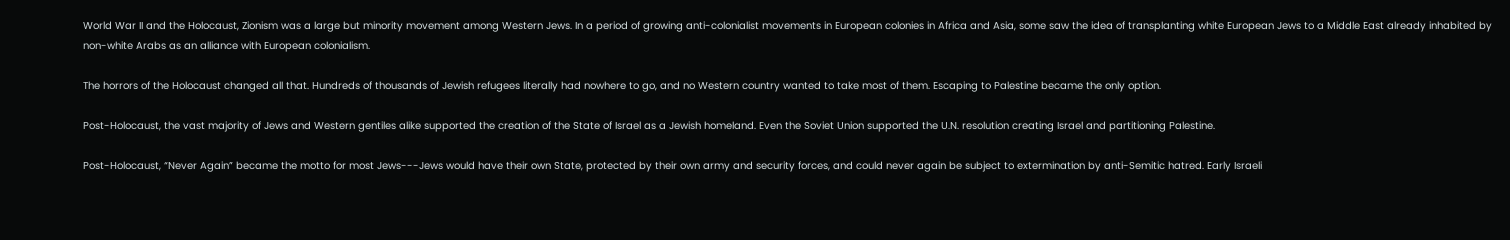World War II and the Holocaust, Zionism was a large but minority movement among Western Jews. In a period of growing anti-colonialist movements in European colonies in Africa and Asia, some saw the idea of transplanting white European Jews to a Middle East already inhabited by non-white Arabs as an alliance with European colonialism.

The horrors of the Holocaust changed all that. Hundreds of thousands of Jewish refugees literally had nowhere to go, and no Western country wanted to take most of them. Escaping to Palestine became the only option.

Post-Holocaust, the vast majority of Jews and Western gentiles alike supported the creation of the State of Israel as a Jewish homeland. Even the Soviet Union supported the U.N. resolution creating Israel and partitioning Palestine.

Post-Holocaust, “Never Again” became the motto for most Jews---Jews would have their own State, protected by their own army and security forces, and could never again be subject to extermination by anti-Semitic hatred. Early Israeli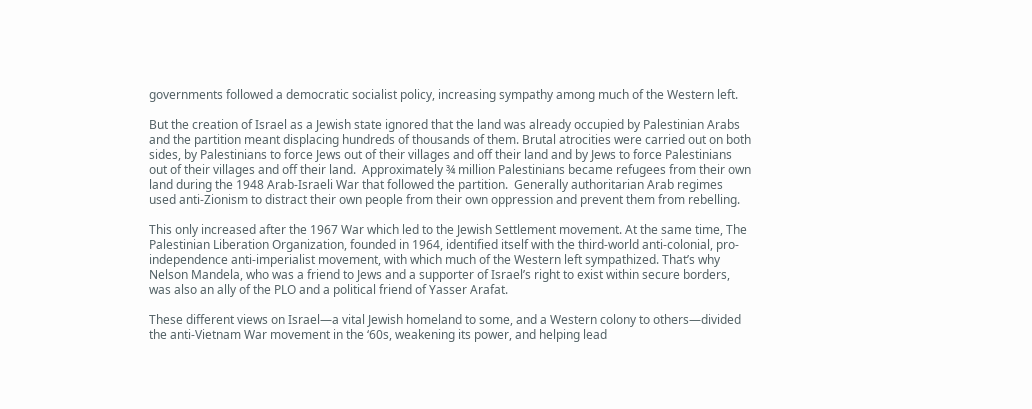governments followed a democratic socialist policy, increasing sympathy among much of the Western left.

But the creation of Israel as a Jewish state ignored that the land was already occupied by Palestinian Arabs and the partition meant displacing hundreds of thousands of them. Brutal atrocities were carried out on both sides, by Palestinians to force Jews out of their villages and off their land and by Jews to force Palestinians out of their villages and off their land.  Approximately ¾ million Palestinians became refugees from their own land during the 1948 Arab-Israeli War that followed the partition.  Generally authoritarian Arab regimes used anti-Zionism to distract their own people from their own oppression and prevent them from rebelling.

This only increased after the 1967 War which led to the Jewish Settlement movement. At the same time, The Palestinian Liberation Organization, founded in 1964, identified itself with the third-world anti-colonial, pro-independence anti-imperialist movement, with which much of the Western left sympathized. That’s why Nelson Mandela, who was a friend to Jews and a supporter of Israel’s right to exist within secure borders, was also an ally of the PLO and a political friend of Yasser Arafat.

These different views on Israel—a vital Jewish homeland to some, and a Western colony to others—divided the anti-Vietnam War movement in the ‘60s, weakening its power, and helping lead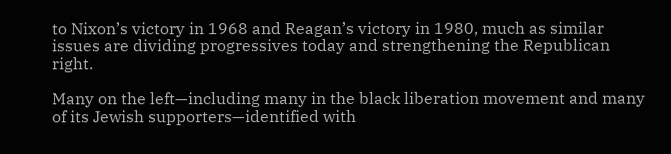to Nixon’s victory in 1968 and Reagan’s victory in 1980, much as similar issues are dividing progressives today and strengthening the Republican right.

Many on the left—including many in the black liberation movement and many of its Jewish supporters—identified with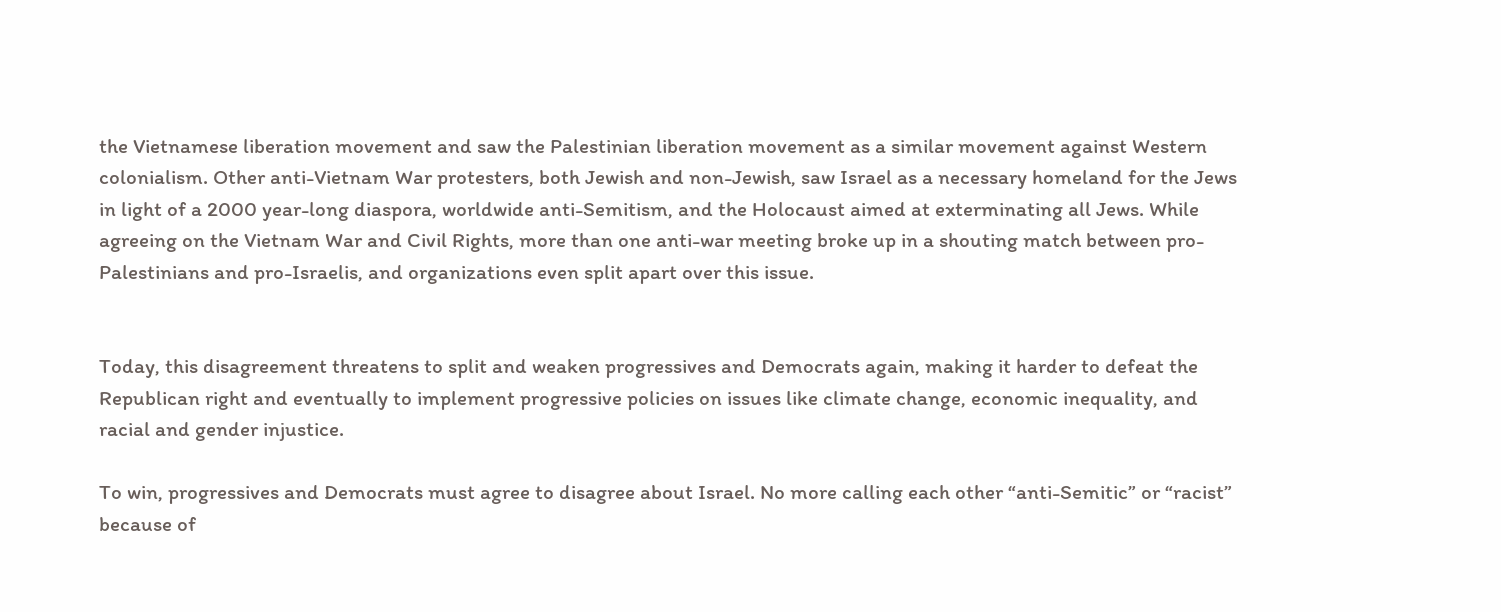the Vietnamese liberation movement and saw the Palestinian liberation movement as a similar movement against Western colonialism. Other anti-Vietnam War protesters, both Jewish and non-Jewish, saw Israel as a necessary homeland for the Jews in light of a 2000 year-long diaspora, worldwide anti-Semitism, and the Holocaust aimed at exterminating all Jews. While agreeing on the Vietnam War and Civil Rights, more than one anti-war meeting broke up in a shouting match between pro-Palestinians and pro-Israelis, and organizations even split apart over this issue.


Today, this disagreement threatens to split and weaken progressives and Democrats again, making it harder to defeat the Republican right and eventually to implement progressive policies on issues like climate change, economic inequality, and racial and gender injustice.

To win, progressives and Democrats must agree to disagree about Israel. No more calling each other “anti-Semitic” or “racist” because of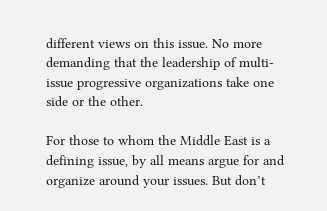different views on this issue. No more demanding that the leadership of multi-issue progressive organizations take one side or the other.

For those to whom the Middle East is a defining issue, by all means argue for and organize around your issues. But don’t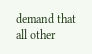demand that all other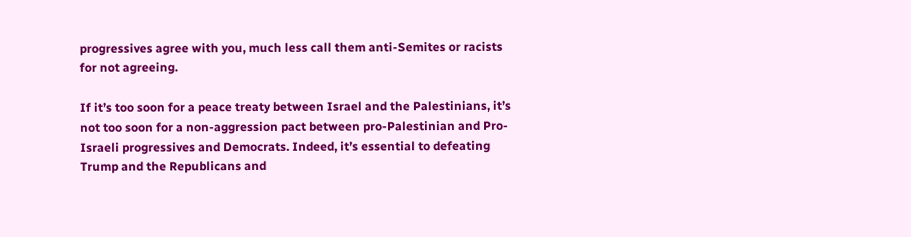progressives agree with you, much less call them anti-Semites or racists for not agreeing.

If it’s too soon for a peace treaty between Israel and the Palestinians, it’s not too soon for a non-aggression pact between pro-Palestinian and Pro-Israeli progressives and Democrats. Indeed, it’s essential to defeating Trump and the Republicans and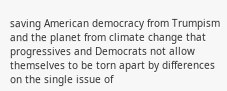saving American democracy from Trumpism and the planet from climate change that progressives and Democrats not allow themselves to be torn apart by differences on the single issue of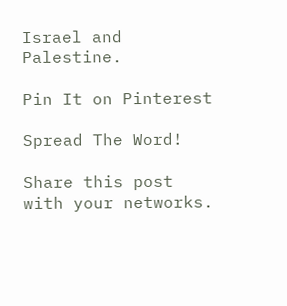Israel and Palestine.

Pin It on Pinterest

Spread The Word!

Share this post with your networks.